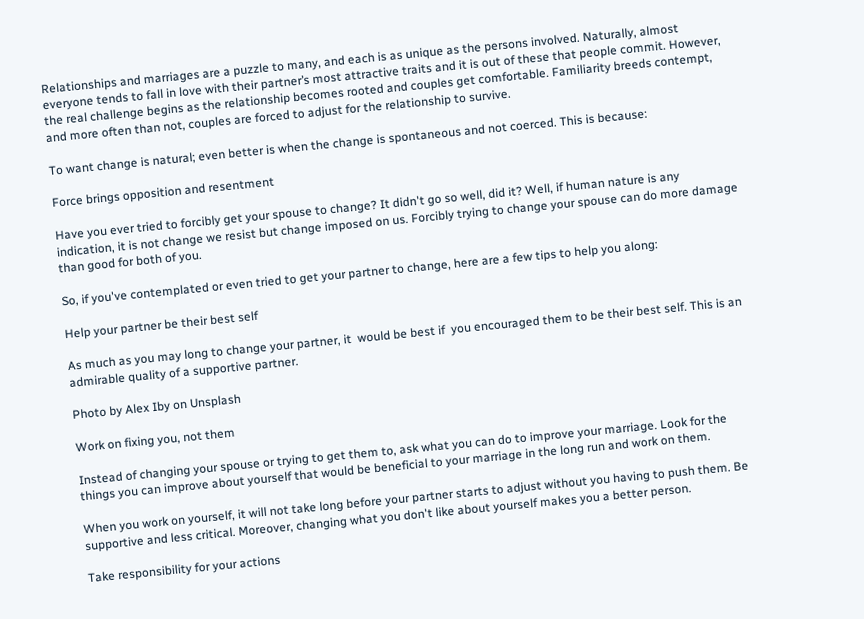Relationships and marriages are a puzzle to many, and each is as unique as the persons involved. Naturally, almost everyone tends to fall in love with their partner’s most attractive traits and it is out of these that people commit. However, the real challenge begins as the relationship becomes rooted and couples get comfortable. Familiarity breeds contempt, and more often than not, couples are forced to adjust for the relationship to survive.

To want change is natural; even better is when the change is spontaneous and not coerced. This is because:

Force brings opposition and resentment

Have you ever tried to forcibly get your spouse to change? It didn't go so well, did it? Well, if human nature is any indication, it is not change we resist but change imposed on us. Forcibly trying to change your spouse can do more damage than good for both of you.

So, if you've contemplated or even tried to get your partner to change, here are a few tips to help you along:

Help your partner be their best self

As much as you may long to change your partner, it  would be best if  you encouraged them to be their best self. This is an admirable quality of a supportive partner.

Photo by Alex Iby on Unsplash

Work on fixing you, not them

Instead of changing your spouse or trying to get them to, ask what you can do to improve your marriage. Look for the things you can improve about yourself that would be beneficial to your marriage in the long run and work on them.

When you work on yourself, it will not take long before your partner starts to adjust without you having to push them. Be supportive and less critical. Moreover, changing what you don't like about yourself makes you a better person.

Take responsibility for your actions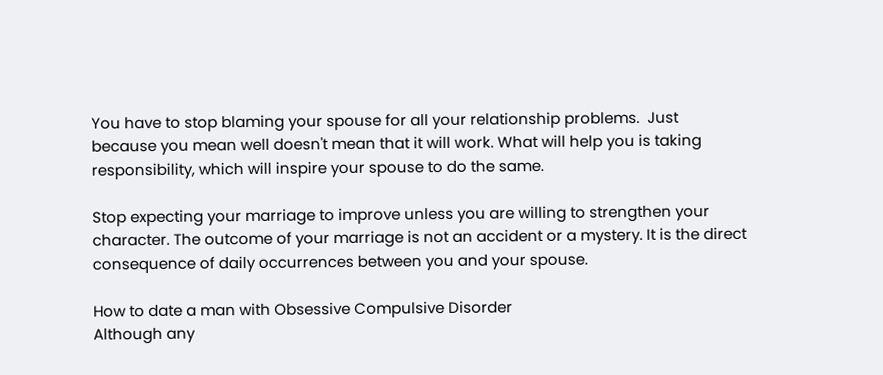You have to stop blaming your spouse for all your relationship problems.  Just because you mean well doesn't mean that it will work. What will help you is taking responsibility, which will inspire your spouse to do the same.

Stop expecting your marriage to improve unless you are willing to strengthen your character. The outcome of your marriage is not an accident or a mystery. It is the direct consequence of daily occurrences between you and your spouse.

How to date a man with Obsessive Compulsive Disorder
Although any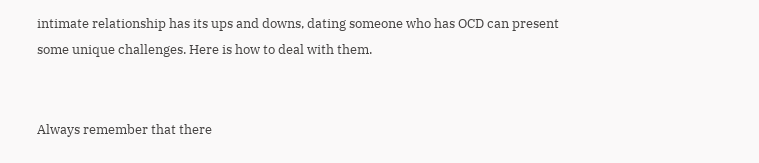intimate relationship has its ups and downs, dating someone who has OCD can present some unique challenges. Here is how to deal with them.


Always remember that there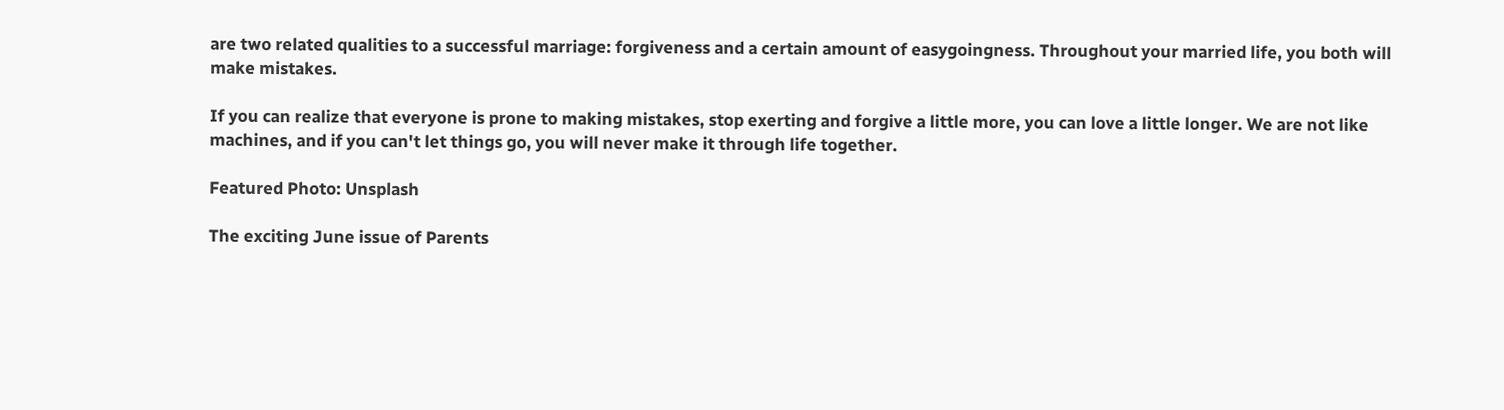are two related qualities to a successful marriage: forgiveness and a certain amount of easygoingness. Throughout your married life, you both will make mistakes.

If you can realize that everyone is prone to making mistakes, stop exerting and forgive a little more, you can love a little longer. We are not like machines, and if you can't let things go, you will never make it through life together.

Featured Photo: Unsplash

The exciting June issue of Parents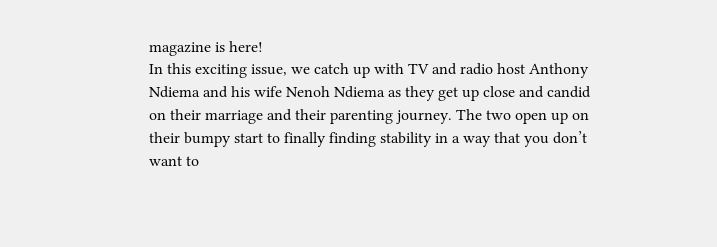magazine is here!
In this exciting issue, we catch up with TV and radio host Anthony Ndiema and his wife Nenoh Ndiema as they get up close and candid on their marriage and their parenting journey. The two open up on their bumpy start to finally finding stability in a way that you don’t want to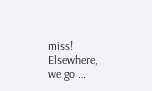miss! Elsewhere, we go …